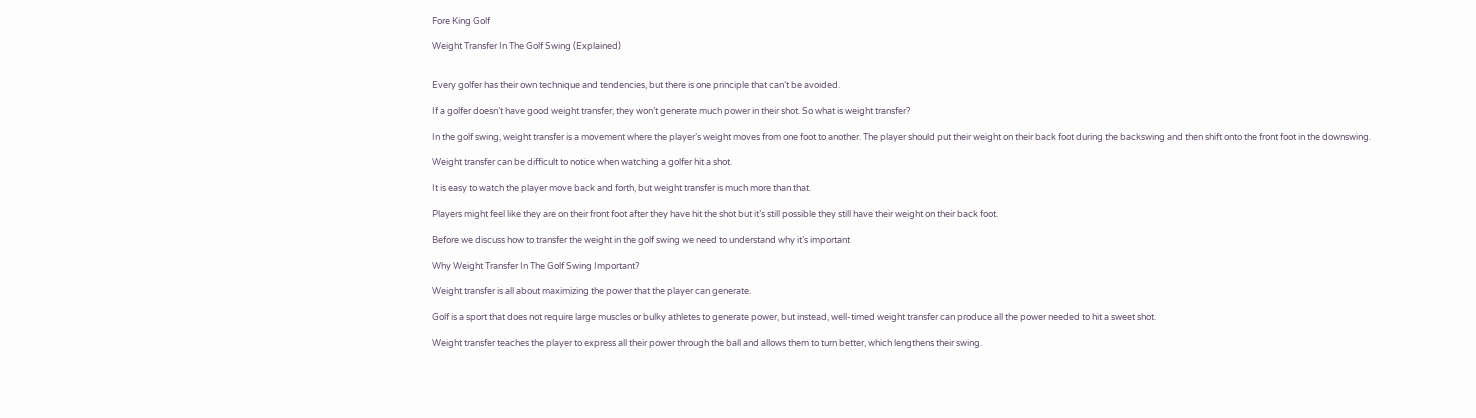Fore King Golf

Weight Transfer In The Golf Swing (Explained)


Every golfer has their own technique and tendencies, but there is one principle that can’t be avoided.

If a golfer doesn’t have good weight transfer, they won’t generate much power in their shot. So what is weight transfer?

In the golf swing, weight transfer is a movement where the player’s weight moves from one foot to another. The player should put their weight on their back foot during the backswing and then shift onto the front foot in the downswing.

Weight transfer can be difficult to notice when watching a golfer hit a shot.

It is easy to watch the player move back and forth, but weight transfer is much more than that.

Players might feel like they are on their front foot after they have hit the shot but it’s still possible they still have their weight on their back foot.

Before we discuss how to transfer the weight in the golf swing we need to understand why it’s important

Why Weight Transfer In The Golf Swing Important?

Weight transfer is all about maximizing the power that the player can generate.

Golf is a sport that does not require large muscles or bulky athletes to generate power, but instead, well-timed weight transfer can produce all the power needed to hit a sweet shot.

Weight transfer teaches the player to express all their power through the ball and allows them to turn better, which lengthens their swing.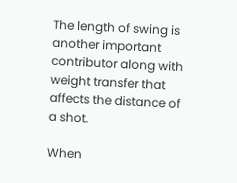The length of swing is another important contributor along with weight transfer that affects the distance of a shot.

When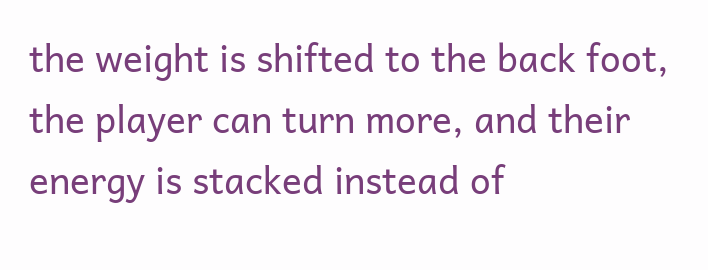the weight is shifted to the back foot, the player can turn more, and their energy is stacked instead of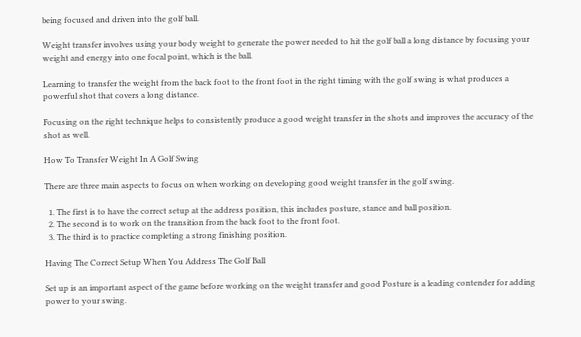being focused and driven into the golf ball.

Weight transfer involves using your body weight to generate the power needed to hit the golf ball a long distance by focusing your weight and energy into one focal point, which is the ball.

Learning to transfer the weight from the back foot to the front foot in the right timing with the golf swing is what produces a powerful shot that covers a long distance.

Focusing on the right technique helps to consistently produce a good weight transfer in the shots and improves the accuracy of the shot as well.

How To Transfer Weight In A Golf Swing

There are three main aspects to focus on when working on developing good weight transfer in the golf swing.

  1. The first is to have the correct setup at the address position, this includes posture, stance and ball position.
  2. The second is to work on the transition from the back foot to the front foot.
  3. The third is to practice completing a strong finishing position.

Having The Correct Setup When You Address The Golf Ball

Set up is an important aspect of the game before working on the weight transfer and good Posture is a leading contender for adding power to your swing.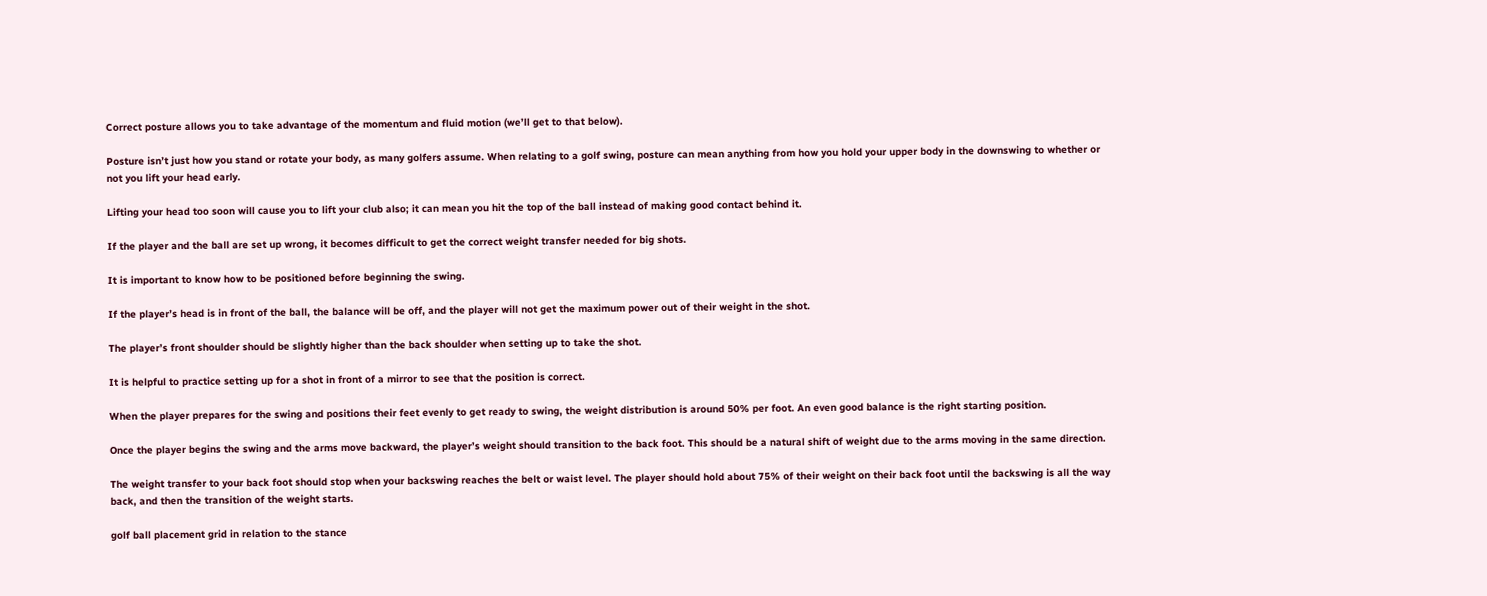Correct posture allows you to take advantage of the momentum and fluid motion (we’ll get to that below).

Posture isn’t just how you stand or rotate your body, as many golfers assume. When relating to a golf swing, posture can mean anything from how you hold your upper body in the downswing to whether or not you lift your head early.

Lifting your head too soon will cause you to lift your club also; it can mean you hit the top of the ball instead of making good contact behind it.

If the player and the ball are set up wrong, it becomes difficult to get the correct weight transfer needed for big shots.

It is important to know how to be positioned before beginning the swing.

If the player’s head is in front of the ball, the balance will be off, and the player will not get the maximum power out of their weight in the shot.

The player’s front shoulder should be slightly higher than the back shoulder when setting up to take the shot.

It is helpful to practice setting up for a shot in front of a mirror to see that the position is correct.

When the player prepares for the swing and positions their feet evenly to get ready to swing, the weight distribution is around 50% per foot. An even good balance is the right starting position.

Once the player begins the swing and the arms move backward, the player’s weight should transition to the back foot. This should be a natural shift of weight due to the arms moving in the same direction.

The weight transfer to your back foot should stop when your backswing reaches the belt or waist level. The player should hold about 75% of their weight on their back foot until the backswing is all the way back, and then the transition of the weight starts.

golf ball placement grid in relation to the stance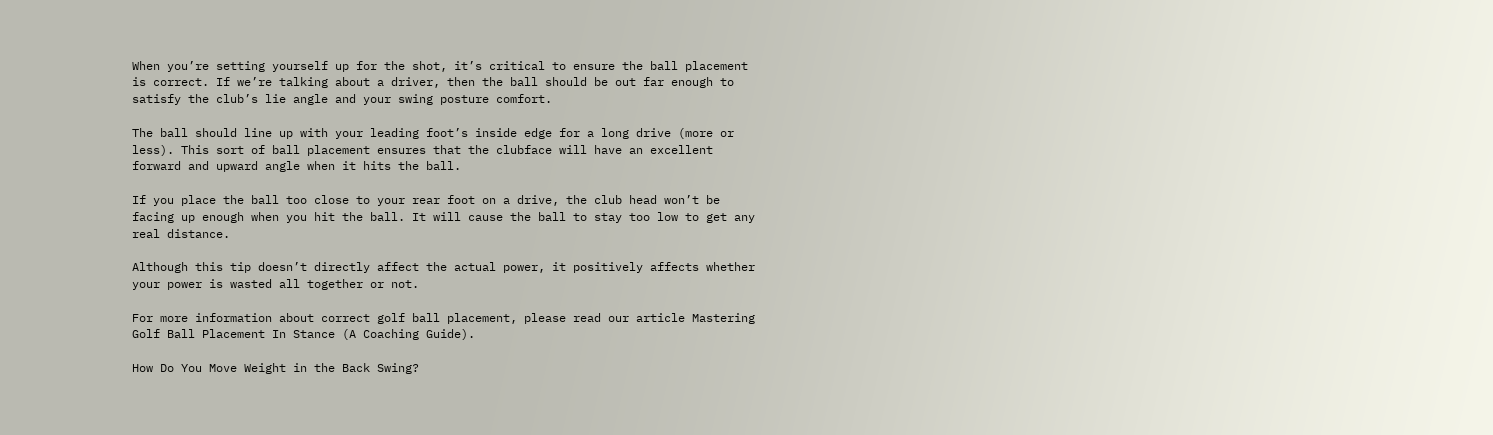When you’re setting yourself up for the shot, it’s critical to ensure the ball placement is correct. If we’re talking about a driver, then the ball should be out far enough to satisfy the club’s lie angle and your swing posture comfort.

The ball should line up with your leading foot’s inside edge for a long drive (more or less). This sort of ball placement ensures that the clubface will have an excellent forward and upward angle when it hits the ball.

If you place the ball too close to your rear foot on a drive, the club head won’t be facing up enough when you hit the ball. It will cause the ball to stay too low to get any real distance.

Although this tip doesn’t directly affect the actual power, it positively affects whether your power is wasted all together or not.

For more information about correct golf ball placement, please read our article Mastering Golf Ball Placement In Stance (A Coaching Guide).

How Do You Move Weight in the Back Swing?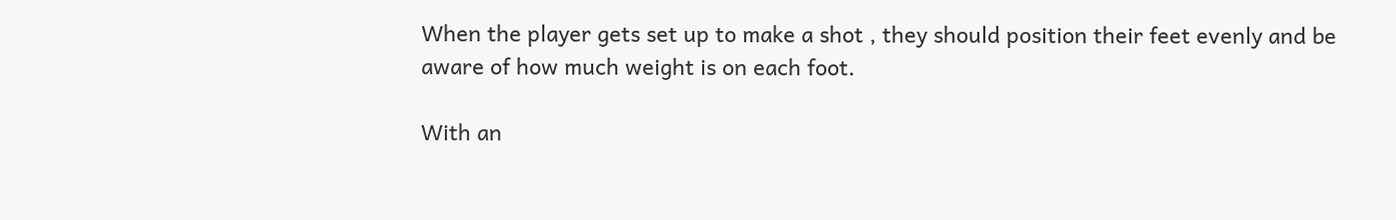When the player gets set up to make a shot , they should position their feet evenly and be aware of how much weight is on each foot.

With an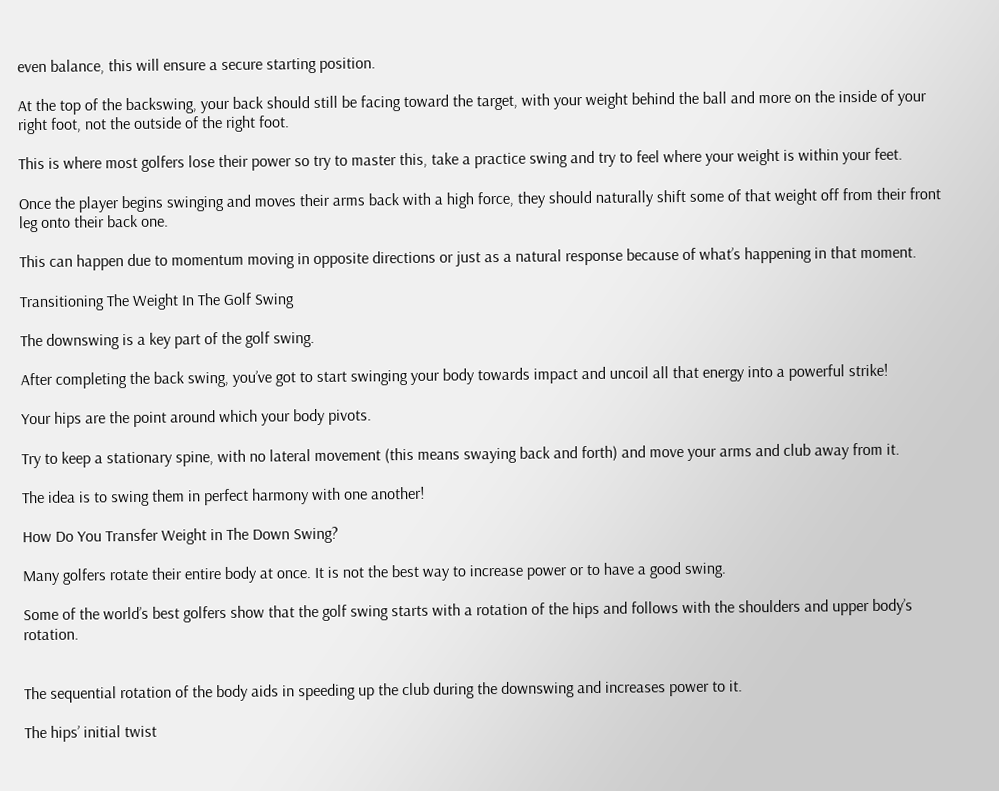even balance, this will ensure a secure starting position.

At the top of the backswing, your back should still be facing toward the target, with your weight behind the ball and more on the inside of your right foot, not the outside of the right foot.

This is where most golfers lose their power so try to master this, take a practice swing and try to feel where your weight is within your feet.

Once the player begins swinging and moves their arms back with a high force, they should naturally shift some of that weight off from their front leg onto their back one.

This can happen due to momentum moving in opposite directions or just as a natural response because of what’s happening in that moment.

Transitioning The Weight In The Golf Swing

The downswing is a key part of the golf swing.

After completing the back swing, you’ve got to start swinging your body towards impact and uncoil all that energy into a powerful strike!

Your hips are the point around which your body pivots.

Try to keep a stationary spine, with no lateral movement (this means swaying back and forth) and move your arms and club away from it.

The idea is to swing them in perfect harmony with one another!

How Do You Transfer Weight in The Down Swing?

Many golfers rotate their entire body at once. It is not the best way to increase power or to have a good swing.

Some of the world’s best golfers show that the golf swing starts with a rotation of the hips and follows with the shoulders and upper body’s rotation.


The sequential rotation of the body aids in speeding up the club during the downswing and increases power to it.

The hips’ initial twist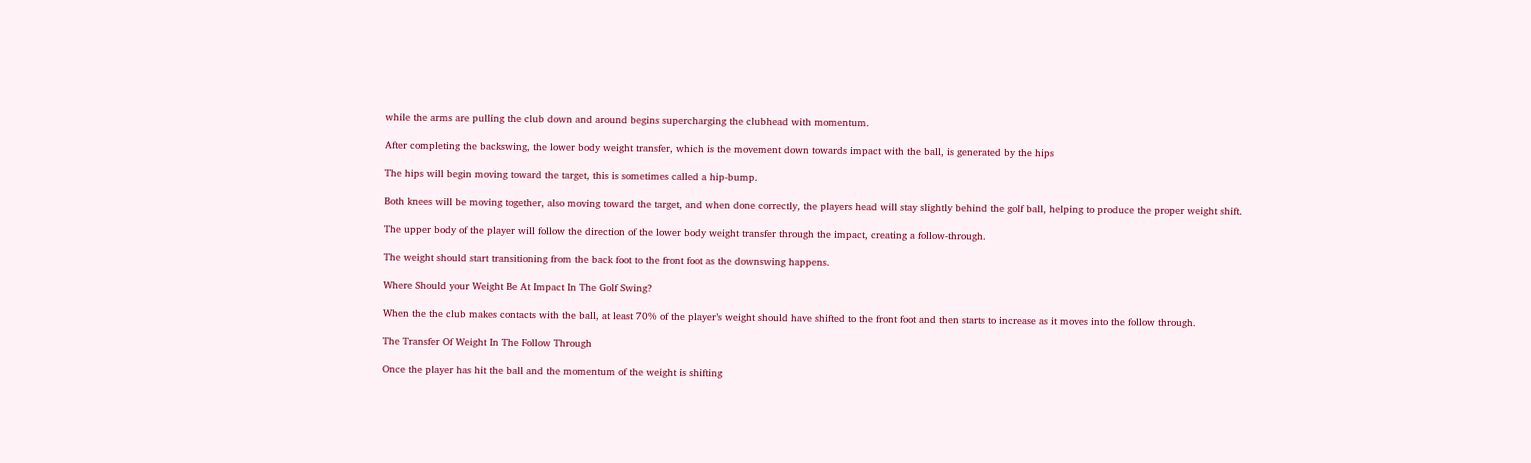while the arms are pulling the club down and around begins supercharging the clubhead with momentum.

After completing the backswing, the lower body weight transfer, which is the movement down towards impact with the ball, is generated by the hips

The hips will begin moving toward the target, this is sometimes called a hip-bump.

Both knees will be moving together, also moving toward the target, and when done correctly, the players head will stay slightly behind the golf ball, helping to produce the proper weight shift.

The upper body of the player will follow the direction of the lower body weight transfer through the impact, creating a follow-through.

The weight should start transitioning from the back foot to the front foot as the downswing happens.

Where Should your Weight Be At Impact In The Golf Swing?

When the the club makes contacts with the ball, at least 70% of the player’s weight should have shifted to the front foot and then starts to increase as it moves into the follow through.

The Transfer Of Weight In The Follow Through

Once the player has hit the ball and the momentum of the weight is shifting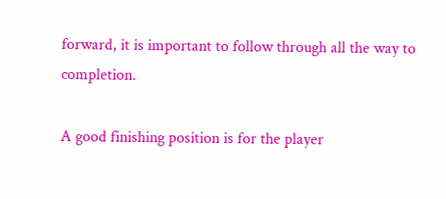forward, it is important to follow through all the way to completion.

A good finishing position is for the player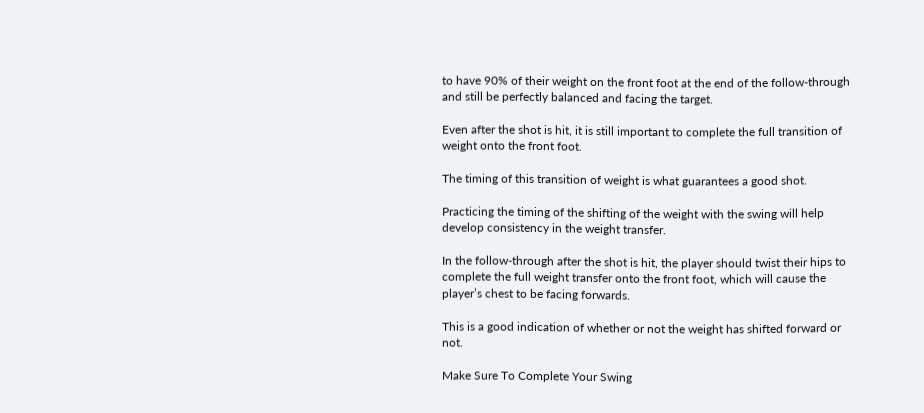to have 90% of their weight on the front foot at the end of the follow-through and still be perfectly balanced and facing the target.

Even after the shot is hit, it is still important to complete the full transition of weight onto the front foot.

The timing of this transition of weight is what guarantees a good shot.

Practicing the timing of the shifting of the weight with the swing will help develop consistency in the weight transfer.

In the follow-through after the shot is hit, the player should twist their hips to complete the full weight transfer onto the front foot, which will cause the player’s chest to be facing forwards.

This is a good indication of whether or not the weight has shifted forward or not.

Make Sure To Complete Your Swing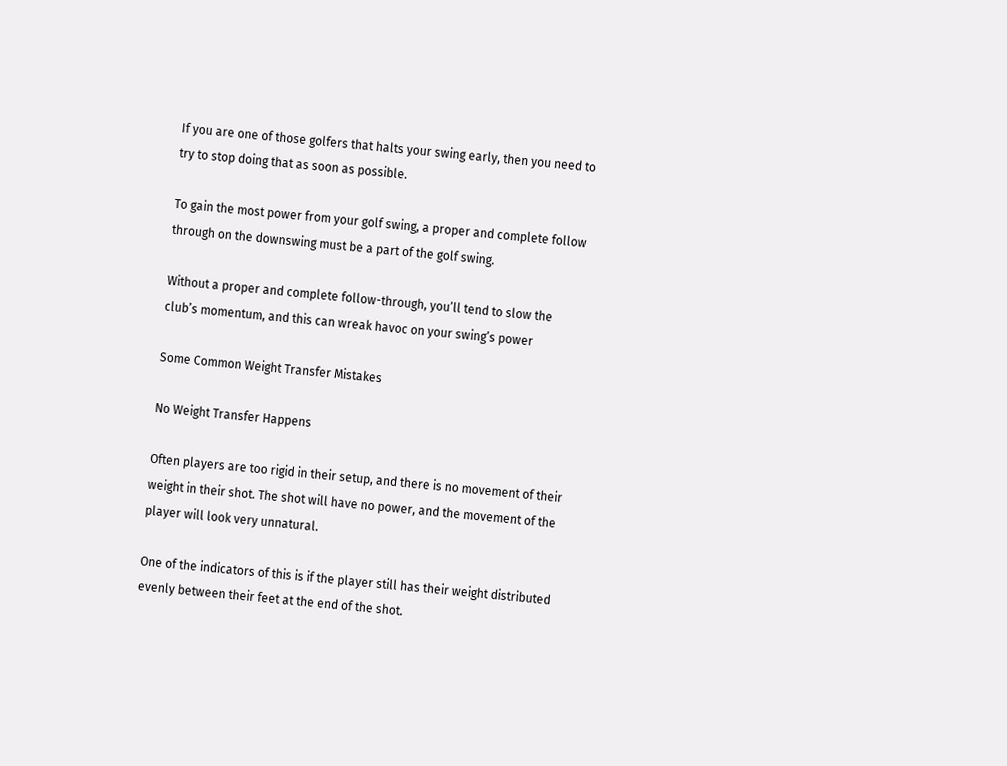If you are one of those golfers that halts your swing early, then you need to try to stop doing that as soon as possible.

To gain the most power from your golf swing, a proper and complete follow through on the downswing must be a part of the golf swing.

Without a proper and complete follow-through, you’ll tend to slow the club’s momentum, and this can wreak havoc on your swing’s power

Some Common Weight Transfer Mistakes

No Weight Transfer Happens

Often players are too rigid in their setup, and there is no movement of their weight in their shot. The shot will have no power, and the movement of the player will look very unnatural.

One of the indicators of this is if the player still has their weight distributed evenly between their feet at the end of the shot.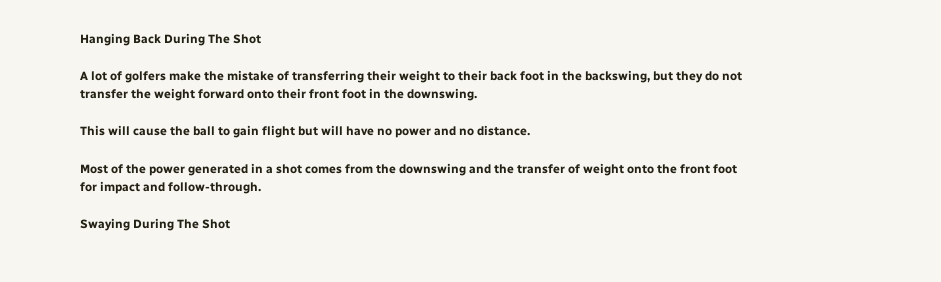Hanging Back During The Shot

A lot of golfers make the mistake of transferring their weight to their back foot in the backswing, but they do not transfer the weight forward onto their front foot in the downswing.

This will cause the ball to gain flight but will have no power and no distance.

Most of the power generated in a shot comes from the downswing and the transfer of weight onto the front foot for impact and follow-through.

Swaying During The Shot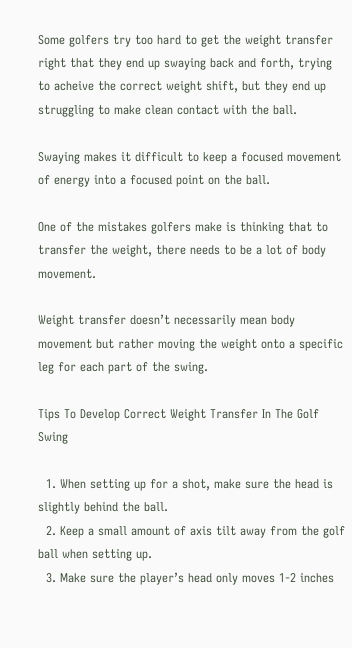Some golfers try too hard to get the weight transfer right that they end up swaying back and forth, trying to acheive the correct weight shift, but they end up struggling to make clean contact with the ball.

Swaying makes it difficult to keep a focused movement of energy into a focused point on the ball.

One of the mistakes golfers make is thinking that to transfer the weight, there needs to be a lot of body movement.

Weight transfer doesn’t necessarily mean body movement but rather moving the weight onto a specific leg for each part of the swing.

Tips To Develop Correct Weight Transfer In The Golf Swing

  1. When setting up for a shot, make sure the head is slightly behind the ball.
  2. Keep a small amount of axis tilt away from the golf ball when setting up.
  3. Make sure the player’s head only moves 1-2 inches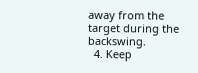away from the target during the backswing.
  4. Keep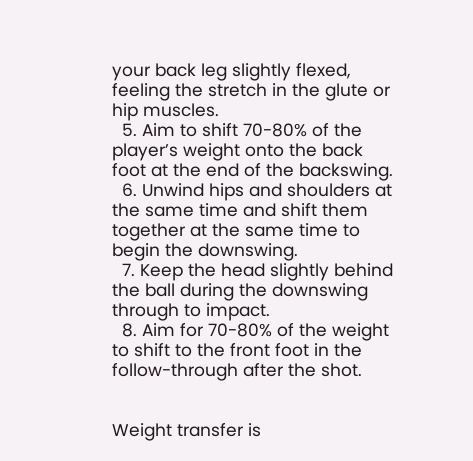your back leg slightly flexed, feeling the stretch in the glute or hip muscles.
  5. Aim to shift 70-80% of the player’s weight onto the back foot at the end of the backswing.
  6. Unwind hips and shoulders at the same time and shift them together at the same time to begin the downswing.
  7. Keep the head slightly behind the ball during the downswing through to impact.
  8. Aim for 70-80% of the weight to shift to the front foot in the follow-through after the shot.


Weight transfer is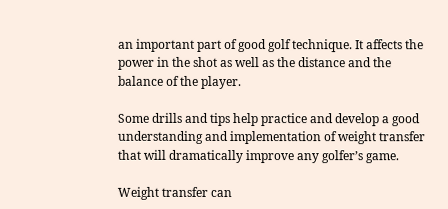an important part of good golf technique. It affects the power in the shot as well as the distance and the balance of the player.

Some drills and tips help practice and develop a good understanding and implementation of weight transfer that will dramatically improve any golfer’s game.

Weight transfer can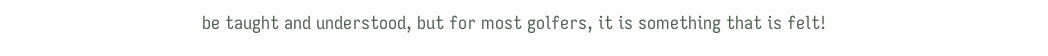be taught and understood, but for most golfers, it is something that is felt!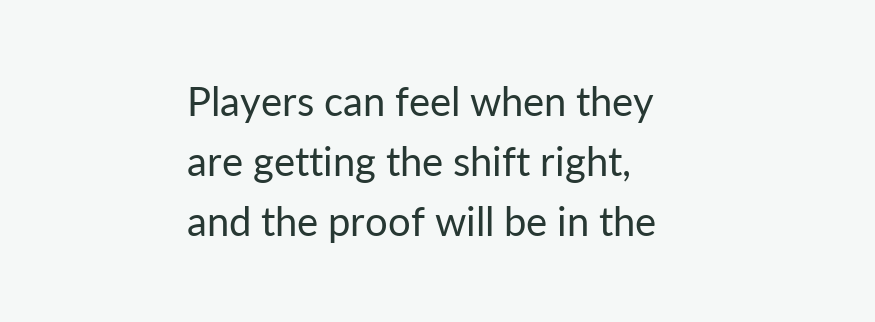Players can feel when they are getting the shift right, and the proof will be in the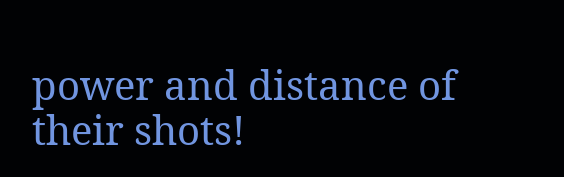power and distance of their shots!